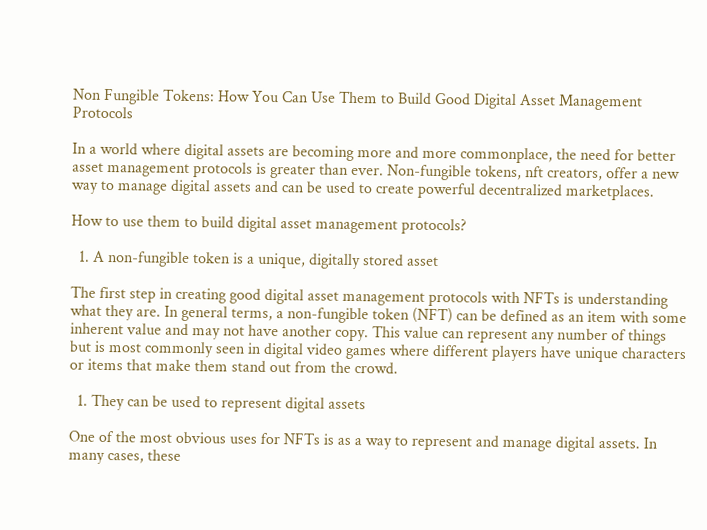Non Fungible Tokens: How You Can Use Them to Build Good Digital Asset Management Protocols

In a world where digital assets are becoming more and more commonplace, the need for better asset management protocols is greater than ever. Non-fungible tokens, nft creators, offer a new way to manage digital assets and can be used to create powerful decentralized marketplaces.

How to use them to build digital asset management protocols?

  1. A non-fungible token is a unique, digitally stored asset

The first step in creating good digital asset management protocols with NFTs is understanding what they are. In general terms, a non-fungible token (NFT) can be defined as an item with some inherent value and may not have another copy. This value can represent any number of things but is most commonly seen in digital video games where different players have unique characters or items that make them stand out from the crowd.

  1. They can be used to represent digital assets

One of the most obvious uses for NFTs is as a way to represent and manage digital assets. In many cases, these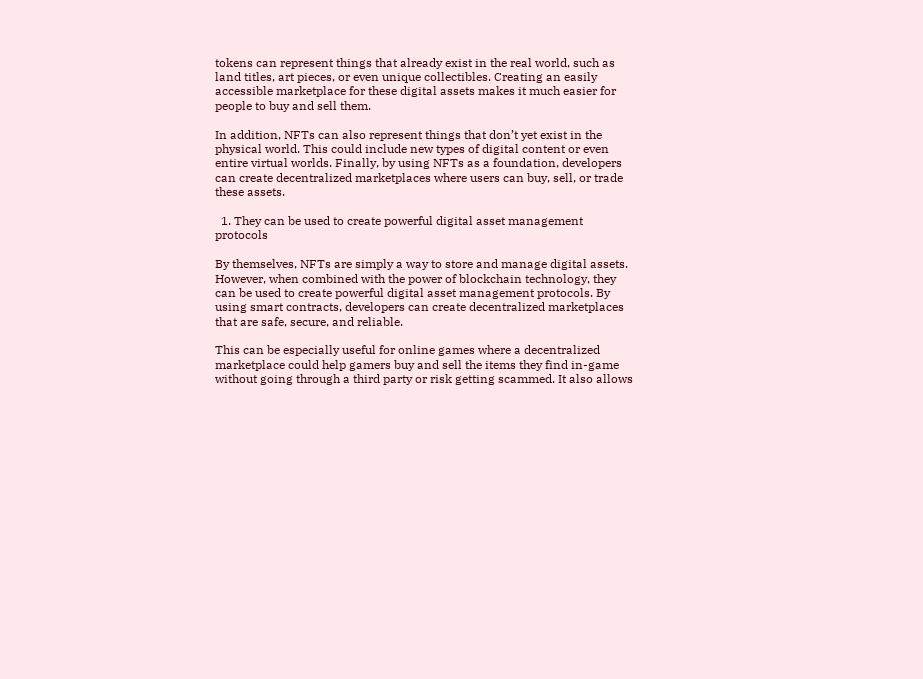tokens can represent things that already exist in the real world, such as land titles, art pieces, or even unique collectibles. Creating an easily accessible marketplace for these digital assets makes it much easier for people to buy and sell them.

In addition, NFTs can also represent things that don’t yet exist in the physical world. This could include new types of digital content or even entire virtual worlds. Finally, by using NFTs as a foundation, developers can create decentralized marketplaces where users can buy, sell, or trade these assets.

  1. They can be used to create powerful digital asset management protocols

By themselves, NFTs are simply a way to store and manage digital assets. However, when combined with the power of blockchain technology, they can be used to create powerful digital asset management protocols. By using smart contracts, developers can create decentralized marketplaces that are safe, secure, and reliable.

This can be especially useful for online games where a decentralized marketplace could help gamers buy and sell the items they find in-game without going through a third party or risk getting scammed. It also allows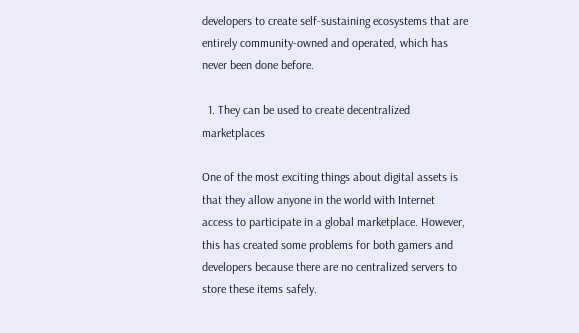developers to create self-sustaining ecosystems that are entirely community-owned and operated, which has never been done before.

  1. They can be used to create decentralized marketplaces

One of the most exciting things about digital assets is that they allow anyone in the world with Internet access to participate in a global marketplace. However, this has created some problems for both gamers and developers because there are no centralized servers to store these items safely.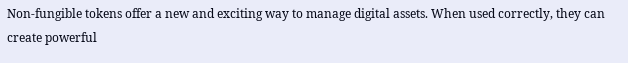Non-fungible tokens offer a new and exciting way to manage digital assets. When used correctly, they can create powerful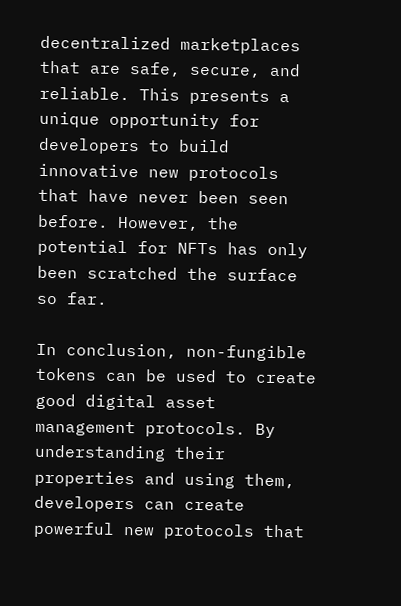decentralized marketplaces that are safe, secure, and reliable. This presents a unique opportunity for developers to build innovative new protocols that have never been seen before. However, the potential for NFTs has only been scratched the surface so far.

In conclusion, non-fungible tokens can be used to create good digital asset management protocols. By understanding their properties and using them, developers can create powerful new protocols that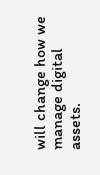will change how we manage digital assets.